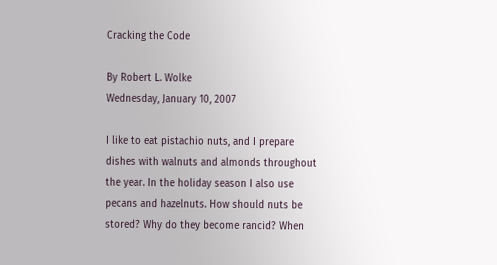Cracking the Code

By Robert L. Wolke
Wednesday, January 10, 2007

I like to eat pistachio nuts, and I prepare dishes with walnuts and almonds throughout the year. In the holiday season I also use pecans and hazelnuts. How should nuts be stored? Why do they become rancid? When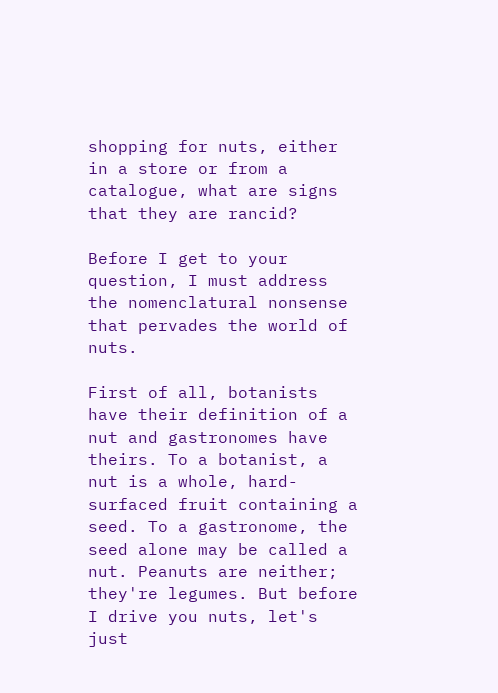shopping for nuts, either in a store or from a catalogue, what are signs that they are rancid?

Before I get to your question, I must address the nomenclatural nonsense that pervades the world of nuts.

First of all, botanists have their definition of a nut and gastronomes have theirs. To a botanist, a nut is a whole, hard-surfaced fruit containing a seed. To a gastronome, the seed alone may be called a nut. Peanuts are neither; they're legumes. But before I drive you nuts, let's just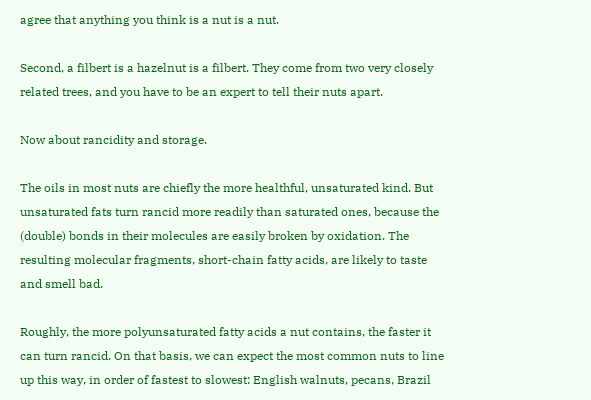agree that anything you think is a nut is a nut.

Second, a filbert is a hazelnut is a filbert. They come from two very closely related trees, and you have to be an expert to tell their nuts apart.

Now about rancidity and storage.

The oils in most nuts are chiefly the more healthful, unsaturated kind. But unsaturated fats turn rancid more readily than saturated ones, because the (double) bonds in their molecules are easily broken by oxidation. The resulting molecular fragments, short-chain fatty acids, are likely to taste and smell bad.

Roughly, the more polyunsaturated fatty acids a nut contains, the faster it can turn rancid. On that basis, we can expect the most common nuts to line up this way, in order of fastest to slowest: English walnuts, pecans, Brazil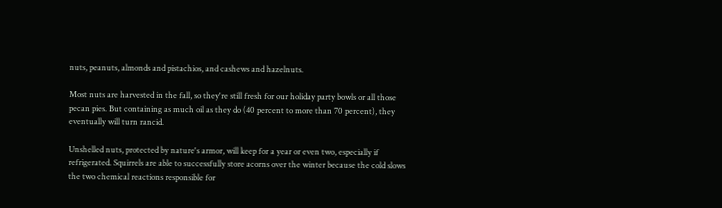nuts, peanuts, almonds and pistachios, and cashews and hazelnuts.

Most nuts are harvested in the fall, so they're still fresh for our holiday party bowls or all those pecan pies. But containing as much oil as they do (40 percent to more than 70 percent), they eventually will turn rancid.

Unshelled nuts, protected by nature's armor, will keep for a year or even two, especially if refrigerated. Squirrels are able to successfully store acorns over the winter because the cold slows the two chemical reactions responsible for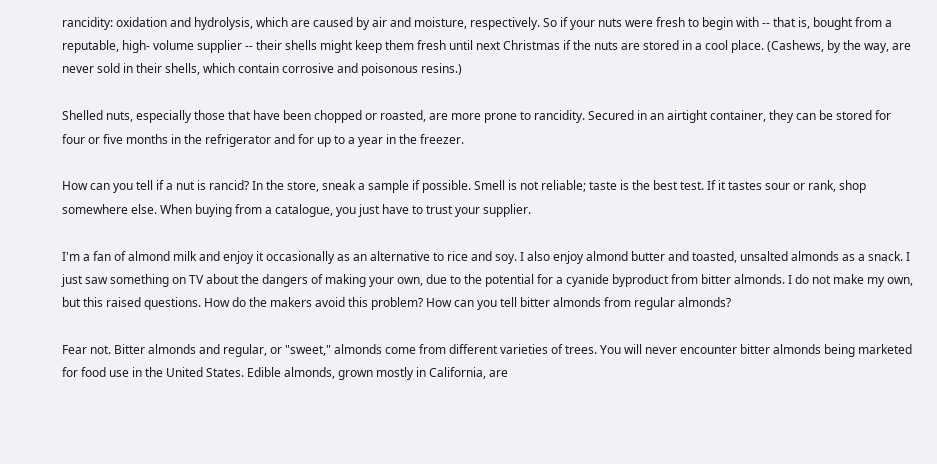rancidity: oxidation and hydrolysis, which are caused by air and moisture, respectively. So if your nuts were fresh to begin with -- that is, bought from a reputable, high- volume supplier -- their shells might keep them fresh until next Christmas if the nuts are stored in a cool place. (Cashews, by the way, are never sold in their shells, which contain corrosive and poisonous resins.)

Shelled nuts, especially those that have been chopped or roasted, are more prone to rancidity. Secured in an airtight container, they can be stored for four or five months in the refrigerator and for up to a year in the freezer.

How can you tell if a nut is rancid? In the store, sneak a sample if possible. Smell is not reliable; taste is the best test. If it tastes sour or rank, shop somewhere else. When buying from a catalogue, you just have to trust your supplier.

I'm a fan of almond milk and enjoy it occasionally as an alternative to rice and soy. I also enjoy almond butter and toasted, unsalted almonds as a snack. I just saw something on TV about the dangers of making your own, due to the potential for a cyanide byproduct from bitter almonds. I do not make my own, but this raised questions. How do the makers avoid this problem? How can you tell bitter almonds from regular almonds?

Fear not. Bitter almonds and regular, or "sweet," almonds come from different varieties of trees. You will never encounter bitter almonds being marketed for food use in the United States. Edible almonds, grown mostly in California, are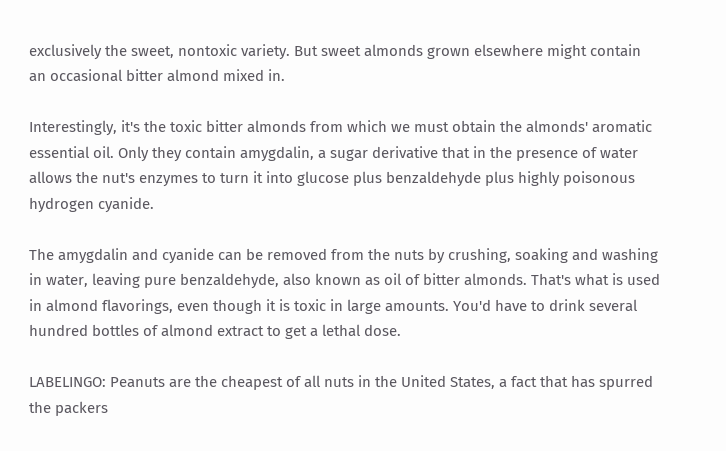exclusively the sweet, nontoxic variety. But sweet almonds grown elsewhere might contain an occasional bitter almond mixed in.

Interestingly, it's the toxic bitter almonds from which we must obtain the almonds' aromatic essential oil. Only they contain amygdalin, a sugar derivative that in the presence of water allows the nut's enzymes to turn it into glucose plus benzaldehyde plus highly poisonous hydrogen cyanide.

The amygdalin and cyanide can be removed from the nuts by crushing, soaking and washing in water, leaving pure benzaldehyde, also known as oil of bitter almonds. That's what is used in almond flavorings, even though it is toxic in large amounts. You'd have to drink several hundred bottles of almond extract to get a lethal dose.

LABELINGO: Peanuts are the cheapest of all nuts in the United States, a fact that has spurred the packers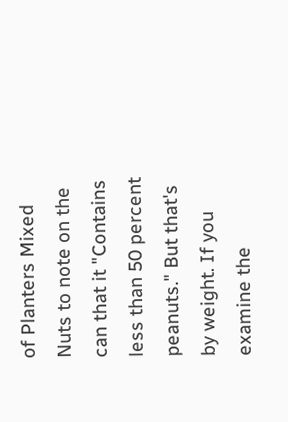of Planters Mixed Nuts to note on the can that it "Contains less than 50 percent peanuts." But that's by weight. If you examine the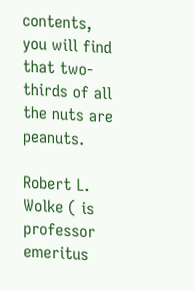contents, you will find that two-thirds of all the nuts are peanuts.

Robert L. Wolke ( is professor emeritus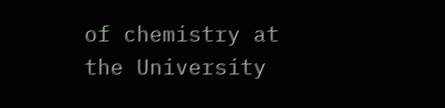of chemistry at the University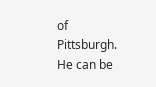of Pittsburgh. He can be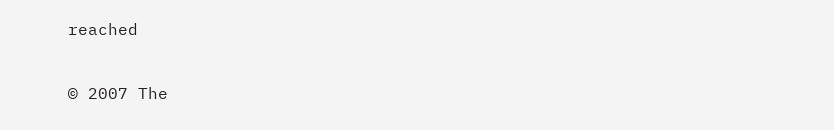reached

© 2007 The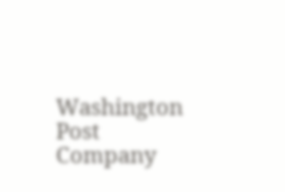Washington Post Company